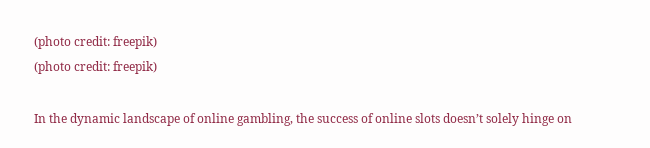(photo credit: freepik)
(photo credit: freepik)

In the dynamic landscape of online gambling, the success of online slots doesn’t solely hinge on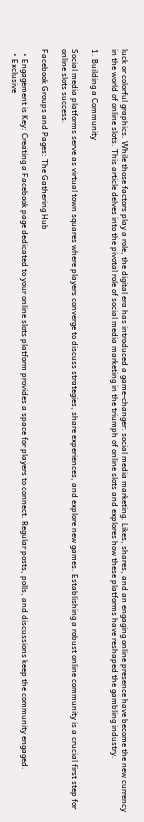luck or colorful graphics. While those factors play a role, the digital era has introduced a game-changer: social media marketing. Likes, shares, and an engaging online presence have become the new currency in the world of online slots. This article delves into the pivotal role of social media marketing in the triumph of online slots and explores how these platforms have reshaped the gambling industry.

1. Building a Community

Social media platforms serve as virtual town squares where players converge to discuss strategies, share experiences, and explore new games. Establishing a robust online community is a crucial first step for online slots success.

Facebook Groups and Pages: The Gathering Hub

  • Engagement is Key: Creating a Facebook page dedicated to your online slots platform provides a space for players to connect. Regular posts, polls, and discussions keep the community engaged.
  • Exclusive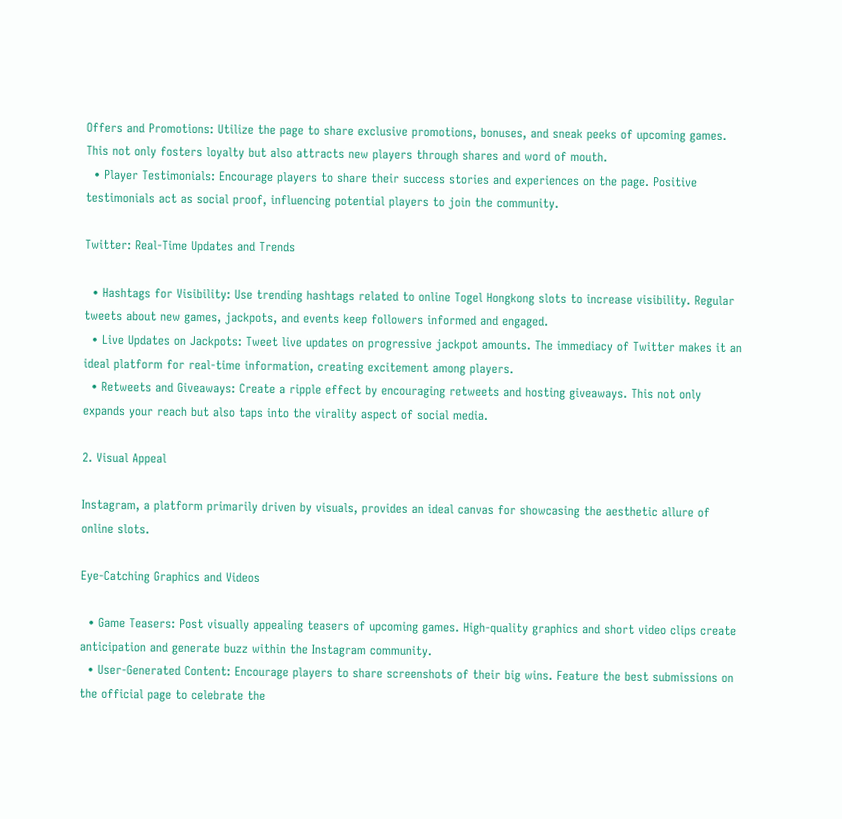Offers and Promotions: Utilize the page to share exclusive promotions, bonuses, and sneak peeks of upcoming games. This not only fosters loyalty but also attracts new players through shares and word of mouth.
  • Player Testimonials: Encourage players to share their success stories and experiences on the page. Positive testimonials act as social proof, influencing potential players to join the community.

Twitter: Real-Time Updates and Trends

  • Hashtags for Visibility: Use trending hashtags related to online Togel Hongkong slots to increase visibility. Regular tweets about new games, jackpots, and events keep followers informed and engaged.
  • Live Updates on Jackpots: Tweet live updates on progressive jackpot amounts. The immediacy of Twitter makes it an ideal platform for real-time information, creating excitement among players.
  • Retweets and Giveaways: Create a ripple effect by encouraging retweets and hosting giveaways. This not only expands your reach but also taps into the virality aspect of social media.

2. Visual Appeal

Instagram, a platform primarily driven by visuals, provides an ideal canvas for showcasing the aesthetic allure of online slots.

Eye-Catching Graphics and Videos

  • Game Teasers: Post visually appealing teasers of upcoming games. High-quality graphics and short video clips create anticipation and generate buzz within the Instagram community.
  • User-Generated Content: Encourage players to share screenshots of their big wins. Feature the best submissions on the official page to celebrate the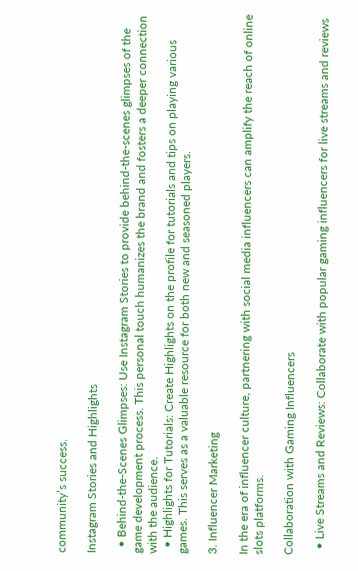community’s success.

Instagram Stories and Highlights

  • Behind-the-Scenes Glimpses: Use Instagram Stories to provide behind-the-scenes glimpses of the game development process. This personal touch humanizes the brand and fosters a deeper connection with the audience.
  • Highlights for Tutorials: Create Highlights on the profile for tutorials and tips on playing various games. This serves as a valuable resource for both new and seasoned players.

3. Influencer Marketing

In the era of influencer culture, partnering with social media influencers can amplify the reach of online slots platforms.

Collaboration with Gaming Influencers

  • Live Streams and Reviews: Collaborate with popular gaming influencers for live streams and reviews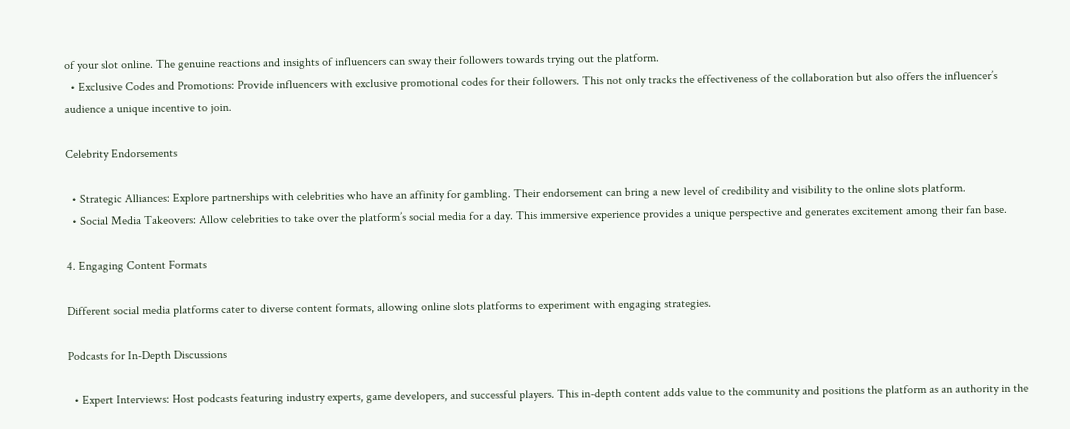of your slot online. The genuine reactions and insights of influencers can sway their followers towards trying out the platform.
  • Exclusive Codes and Promotions: Provide influencers with exclusive promotional codes for their followers. This not only tracks the effectiveness of the collaboration but also offers the influencer’s audience a unique incentive to join.

Celebrity Endorsements

  • Strategic Alliances: Explore partnerships with celebrities who have an affinity for gambling. Their endorsement can bring a new level of credibility and visibility to the online slots platform.
  • Social Media Takeovers: Allow celebrities to take over the platform’s social media for a day. This immersive experience provides a unique perspective and generates excitement among their fan base.

4. Engaging Content Formats

Different social media platforms cater to diverse content formats, allowing online slots platforms to experiment with engaging strategies.

Podcasts for In-Depth Discussions

  • Expert Interviews: Host podcasts featuring industry experts, game developers, and successful players. This in-depth content adds value to the community and positions the platform as an authority in the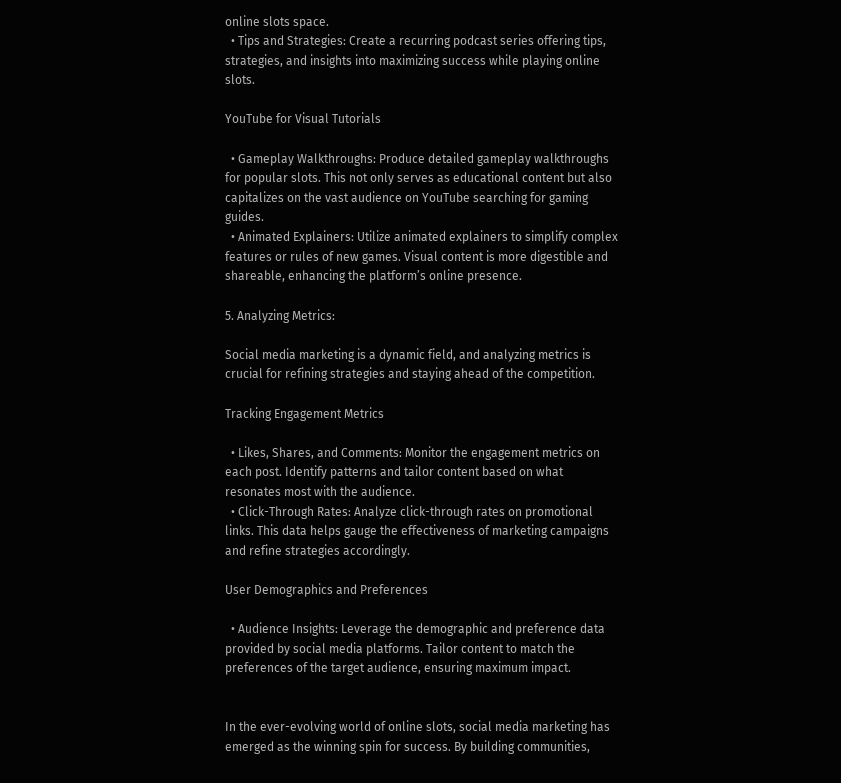online slots space.
  • Tips and Strategies: Create a recurring podcast series offering tips, strategies, and insights into maximizing success while playing online slots.

YouTube for Visual Tutorials

  • Gameplay Walkthroughs: Produce detailed gameplay walkthroughs for popular slots. This not only serves as educational content but also capitalizes on the vast audience on YouTube searching for gaming guides.
  • Animated Explainers: Utilize animated explainers to simplify complex features or rules of new games. Visual content is more digestible and shareable, enhancing the platform’s online presence.

5. Analyzing Metrics:

Social media marketing is a dynamic field, and analyzing metrics is crucial for refining strategies and staying ahead of the competition.

Tracking Engagement Metrics

  • Likes, Shares, and Comments: Monitor the engagement metrics on each post. Identify patterns and tailor content based on what resonates most with the audience.
  • Click-Through Rates: Analyze click-through rates on promotional links. This data helps gauge the effectiveness of marketing campaigns and refine strategies accordingly.

User Demographics and Preferences

  • Audience Insights: Leverage the demographic and preference data provided by social media platforms. Tailor content to match the preferences of the target audience, ensuring maximum impact.


In the ever-evolving world of online slots, social media marketing has emerged as the winning spin for success. By building communities,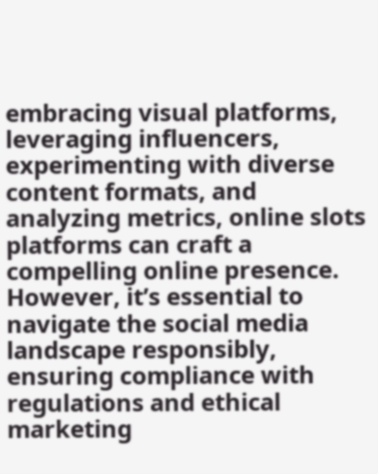embracing visual platforms, leveraging influencers, experimenting with diverse content formats, and analyzing metrics, online slots platforms can craft a compelling online presence. However, it’s essential to navigate the social media landscape responsibly, ensuring compliance with regulations and ethical marketing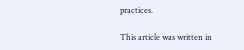practices.

This article was written in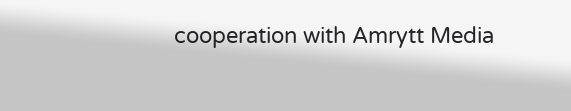cooperation with Amrytt Media